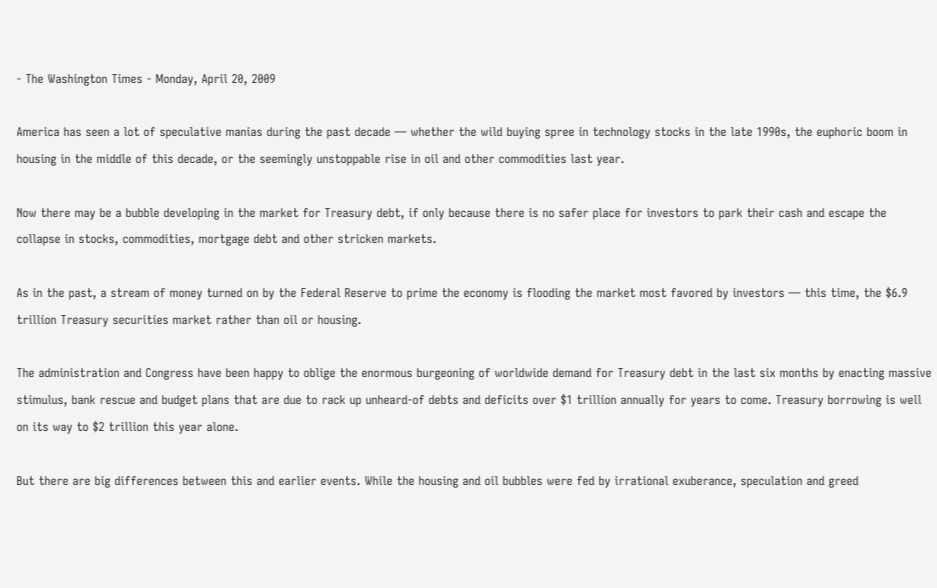- The Washington Times - Monday, April 20, 2009

America has seen a lot of speculative manias during the past decade — whether the wild buying spree in technology stocks in the late 1990s, the euphoric boom in housing in the middle of this decade, or the seemingly unstoppable rise in oil and other commodities last year.

Now there may be a bubble developing in the market for Treasury debt, if only because there is no safer place for investors to park their cash and escape the collapse in stocks, commodities, mortgage debt and other stricken markets.

As in the past, a stream of money turned on by the Federal Reserve to prime the economy is flooding the market most favored by investors — this time, the $6.9 trillion Treasury securities market rather than oil or housing.

The administration and Congress have been happy to oblige the enormous burgeoning of worldwide demand for Treasury debt in the last six months by enacting massive stimulus, bank rescue and budget plans that are due to rack up unheard-of debts and deficits over $1 trillion annually for years to come. Treasury borrowing is well on its way to $2 trillion this year alone.

But there are big differences between this and earlier events. While the housing and oil bubbles were fed by irrational exuberance, speculation and greed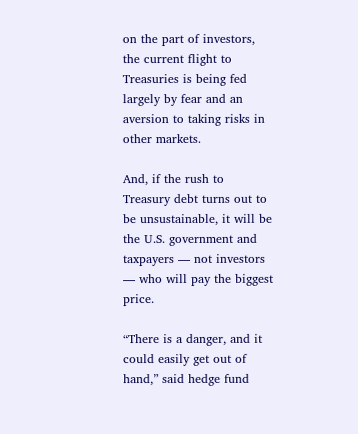on the part of investors, the current flight to Treasuries is being fed largely by fear and an aversion to taking risks in other markets.

And, if the rush to Treasury debt turns out to be unsustainable, it will be the U.S. government and taxpayers — not investors — who will pay the biggest price.

“There is a danger, and it could easily get out of hand,” said hedge fund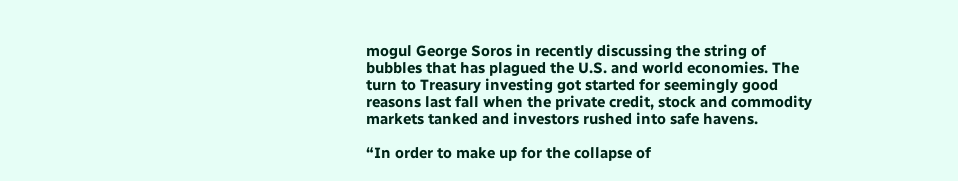mogul George Soros in recently discussing the string of bubbles that has plagued the U.S. and world economies. The turn to Treasury investing got started for seemingly good reasons last fall when the private credit, stock and commodity markets tanked and investors rushed into safe havens.

“In order to make up for the collapse of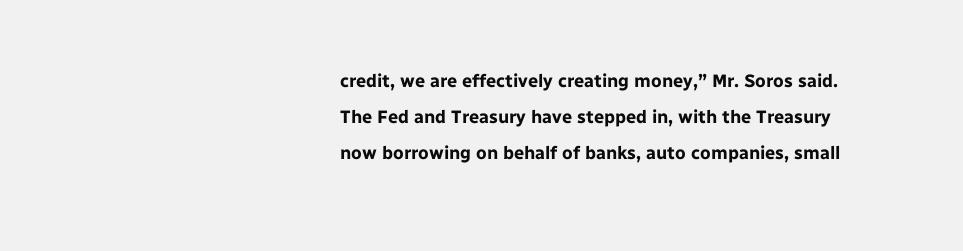credit, we are effectively creating money,” Mr. Soros said. The Fed and Treasury have stepped in, with the Treasury now borrowing on behalf of banks, auto companies, small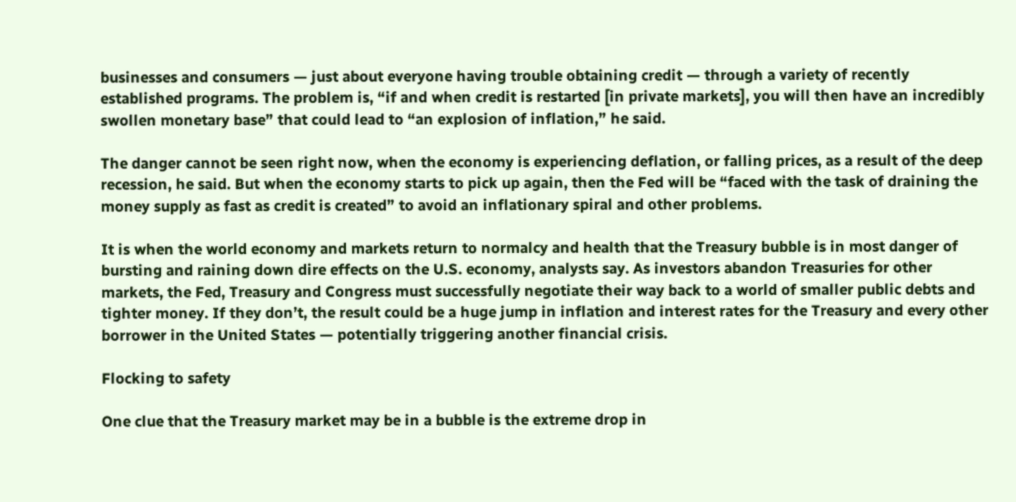businesses and consumers — just about everyone having trouble obtaining credit — through a variety of recently established programs. The problem is, “if and when credit is restarted [in private markets], you will then have an incredibly swollen monetary base” that could lead to “an explosion of inflation,” he said.

The danger cannot be seen right now, when the economy is experiencing deflation, or falling prices, as a result of the deep recession, he said. But when the economy starts to pick up again, then the Fed will be “faced with the task of draining the money supply as fast as credit is created” to avoid an inflationary spiral and other problems.

It is when the world economy and markets return to normalcy and health that the Treasury bubble is in most danger of bursting and raining down dire effects on the U.S. economy, analysts say. As investors abandon Treasuries for other markets, the Fed, Treasury and Congress must successfully negotiate their way back to a world of smaller public debts and tighter money. If they don’t, the result could be a huge jump in inflation and interest rates for the Treasury and every other borrower in the United States — potentially triggering another financial crisis.

Flocking to safety

One clue that the Treasury market may be in a bubble is the extreme drop in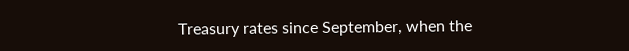Treasury rates since September, when the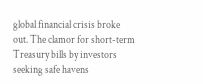global financial crisis broke out. The clamor for short-term Treasury bills by investors seeking safe havens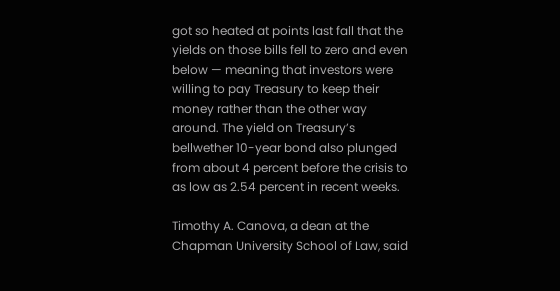got so heated at points last fall that the yields on those bills fell to zero and even below — meaning that investors were willing to pay Treasury to keep their money rather than the other way around. The yield on Treasury’s bellwether 10-year bond also plunged from about 4 percent before the crisis to as low as 2.54 percent in recent weeks.

Timothy A. Canova, a dean at the Chapman University School of Law, said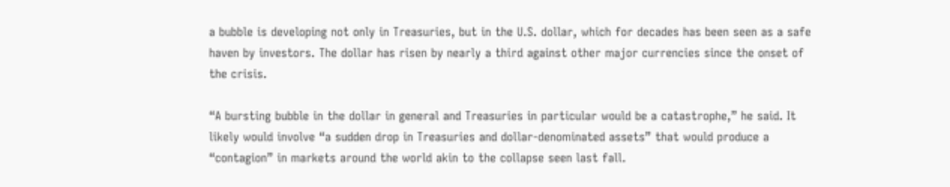a bubble is developing not only in Treasuries, but in the U.S. dollar, which for decades has been seen as a safe haven by investors. The dollar has risen by nearly a third against other major currencies since the onset of the crisis.

“A bursting bubble in the dollar in general and Treasuries in particular would be a catastrophe,” he said. It likely would involve “a sudden drop in Treasuries and dollar-denominated assets” that would produce a “contagion” in markets around the world akin to the collapse seen last fall.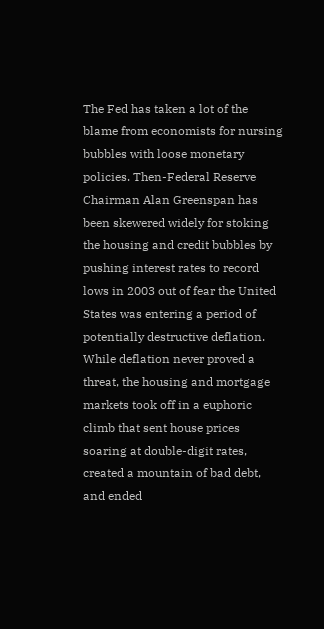The Fed has taken a lot of the blame from economists for nursing bubbles with loose monetary policies. Then-Federal Reserve Chairman Alan Greenspan has been skewered widely for stoking the housing and credit bubbles by pushing interest rates to record lows in 2003 out of fear the United States was entering a period of potentially destructive deflation. While deflation never proved a threat, the housing and mortgage markets took off in a euphoric climb that sent house prices soaring at double-digit rates, created a mountain of bad debt, and ended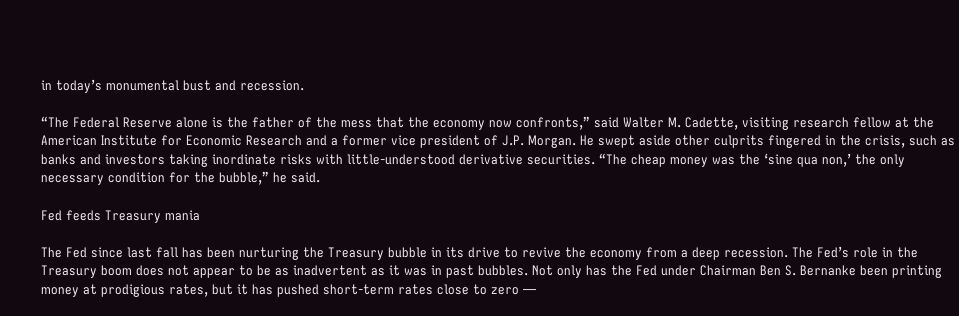in today’s monumental bust and recession.

“The Federal Reserve alone is the father of the mess that the economy now confronts,” said Walter M. Cadette, visiting research fellow at the American Institute for Economic Research and a former vice president of J.P. Morgan. He swept aside other culprits fingered in the crisis, such as banks and investors taking inordinate risks with little-understood derivative securities. “The cheap money was the ‘sine qua non,’ the only necessary condition for the bubble,” he said.

Fed feeds Treasury mania

The Fed since last fall has been nurturing the Treasury bubble in its drive to revive the economy from a deep recession. The Fed’s role in the Treasury boom does not appear to be as inadvertent as it was in past bubbles. Not only has the Fed under Chairman Ben S. Bernanke been printing money at prodigious rates, but it has pushed short-term rates close to zero —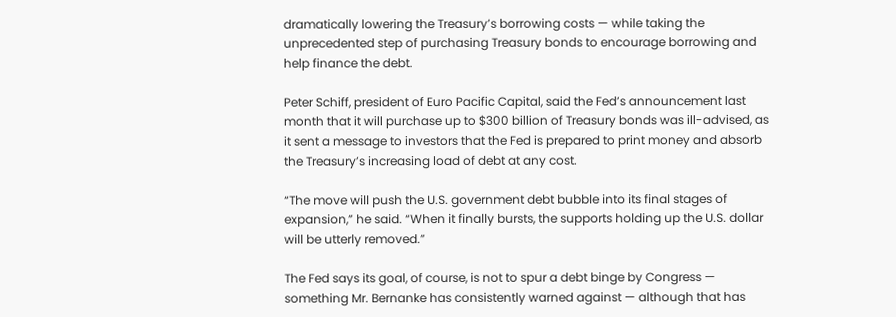dramatically lowering the Treasury’s borrowing costs — while taking the unprecedented step of purchasing Treasury bonds to encourage borrowing and help finance the debt.

Peter Schiff, president of Euro Pacific Capital, said the Fed’s announcement last month that it will purchase up to $300 billion of Treasury bonds was ill-advised, as it sent a message to investors that the Fed is prepared to print money and absorb the Treasury’s increasing load of debt at any cost.

“The move will push the U.S. government debt bubble into its final stages of expansion,” he said. “When it finally bursts, the supports holding up the U.S. dollar will be utterly removed.”

The Fed says its goal, of course, is not to spur a debt binge by Congress — something Mr. Bernanke has consistently warned against — although that has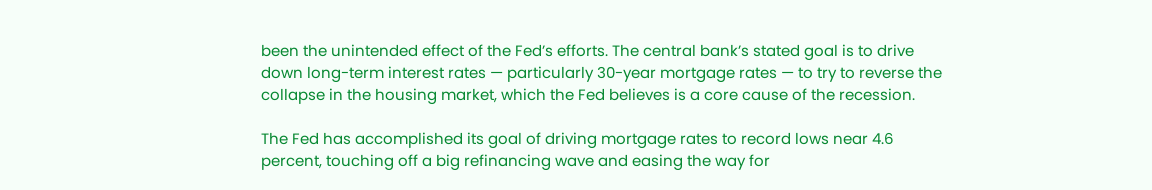been the unintended effect of the Fed’s efforts. The central bank’s stated goal is to drive down long-term interest rates — particularly 30-year mortgage rates — to try to reverse the collapse in the housing market, which the Fed believes is a core cause of the recession.

The Fed has accomplished its goal of driving mortgage rates to record lows near 4.6 percent, touching off a big refinancing wave and easing the way for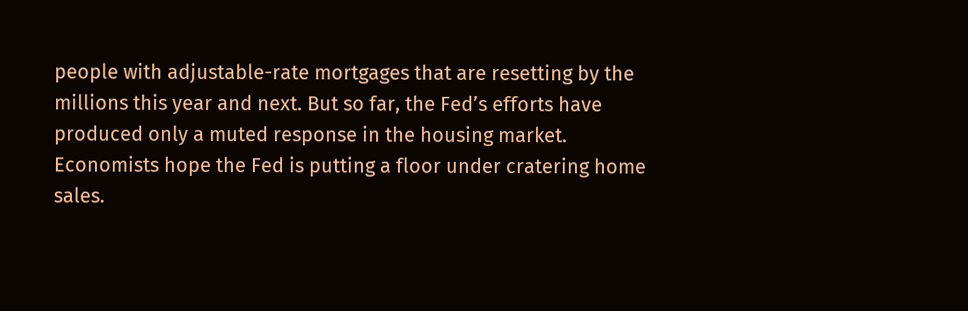people with adjustable-rate mortgages that are resetting by the millions this year and next. But so far, the Fed’s efforts have produced only a muted response in the housing market. Economists hope the Fed is putting a floor under cratering home sales.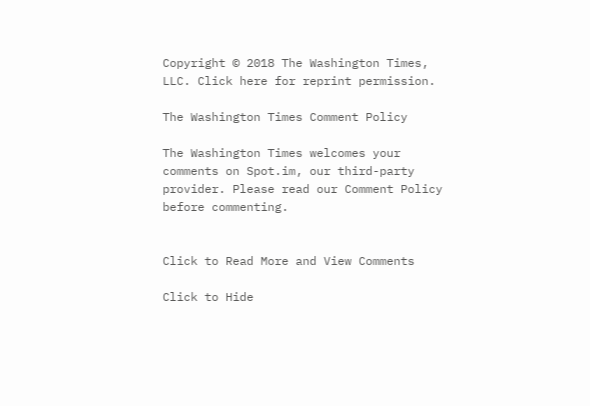Copyright © 2018 The Washington Times, LLC. Click here for reprint permission.

The Washington Times Comment Policy

The Washington Times welcomes your comments on Spot.im, our third-party provider. Please read our Comment Policy before commenting.


Click to Read More and View Comments

Click to Hide